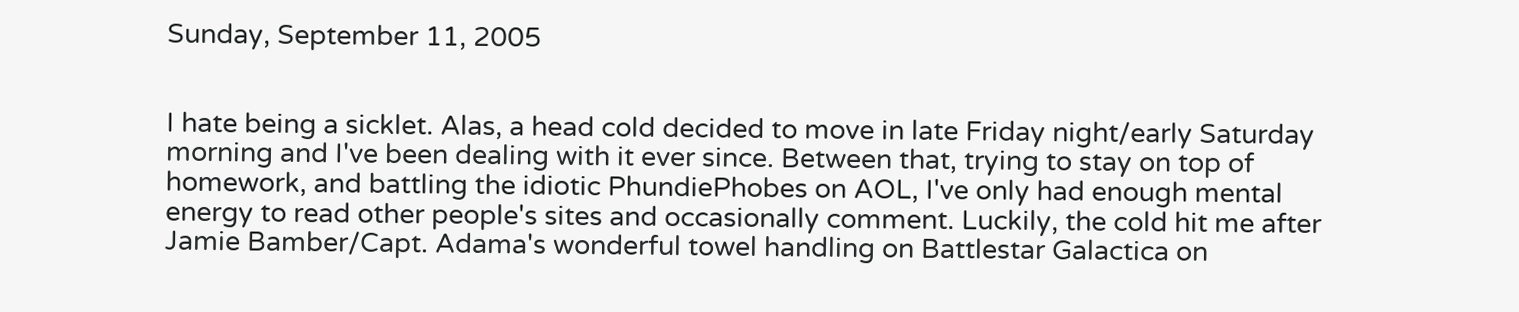Sunday, September 11, 2005


I hate being a sicklet. Alas, a head cold decided to move in late Friday night/early Saturday morning and I've been dealing with it ever since. Between that, trying to stay on top of homework, and battling the idiotic PhundiePhobes on AOL, I've only had enough mental energy to read other people's sites and occasionally comment. Luckily, the cold hit me after Jamie Bamber/Capt. Adama's wonderful towel handling on Battlestar Galactica on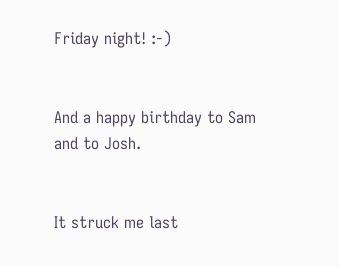Friday night! :-)


And a happy birthday to Sam and to Josh.


It struck me last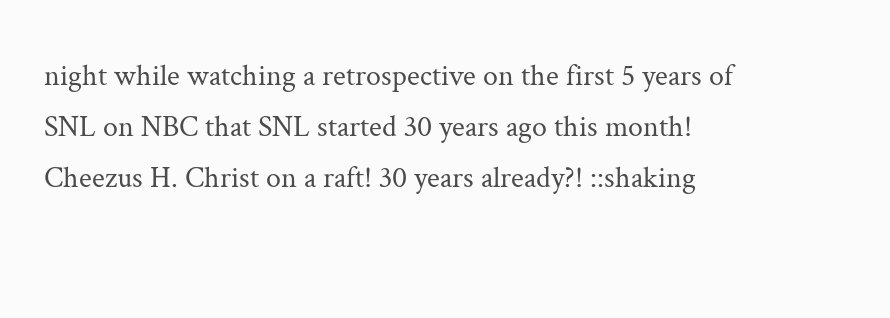night while watching a retrospective on the first 5 years of SNL on NBC that SNL started 30 years ago this month! Cheezus H. Christ on a raft! 30 years already?! ::shaking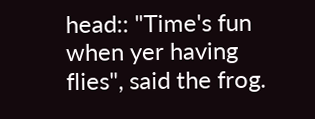head:: "Time's fun when yer having flies", said the frog.